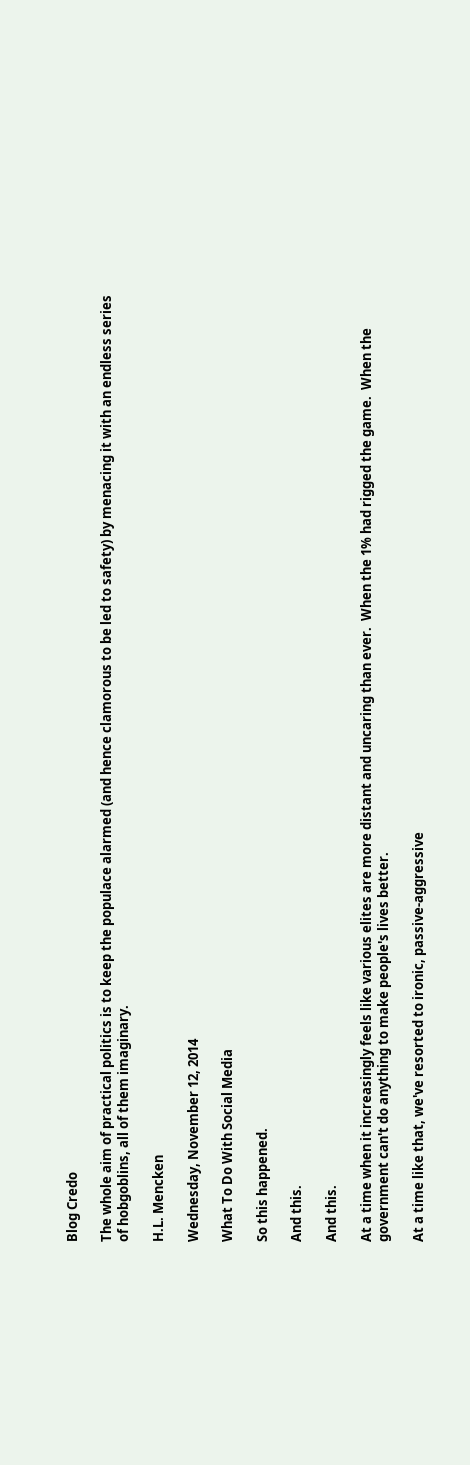Blog Credo

The whole aim of practical politics is to keep the populace alarmed (and hence clamorous to be led to safety) by menacing it with an endless series of hobgoblins, all of them imaginary.

H.L. Mencken

Wednesday, November 12, 2014

What To Do With Social Media

So this happened.

And this.

And this.

At a time when it increasingly feels like various elites are more distant and uncaring than ever.  When the 1% had rigged the game.  When the government can't do anything to make people's lives better.

At a time like that, we've resorted to ironic, passive-aggressive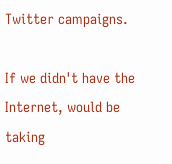Twitter campaigns.

If we didn't have the Internet, would be taking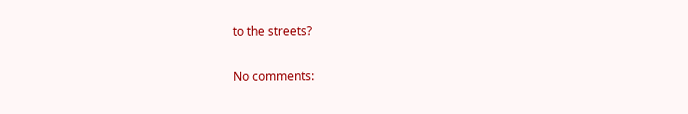to the streets?

No comments: